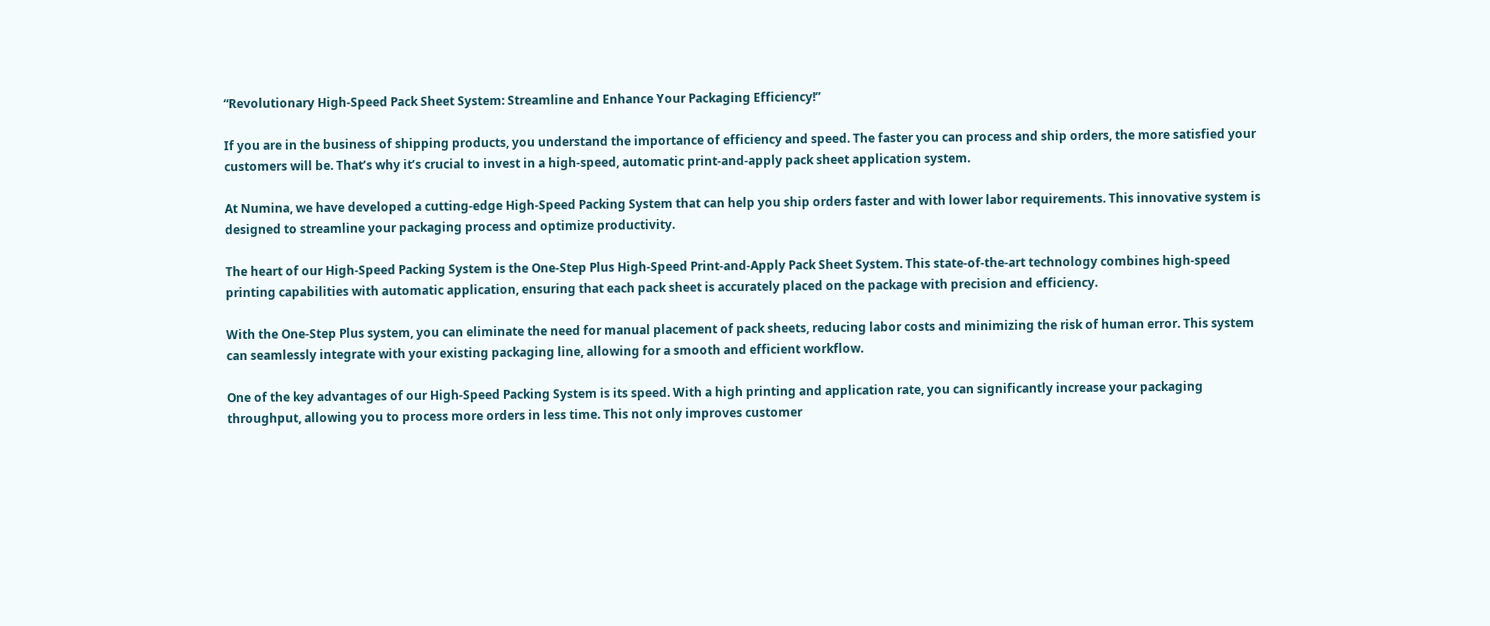“Revolutionary High-Speed Pack Sheet System: Streamline and Enhance Your Packaging Efficiency!”

If you are in the business of shipping products, you understand the importance of efficiency and speed. The faster you can process and ship orders, the more satisfied your customers will be. That’s why it’s crucial to invest in a high-speed, automatic print-and-apply pack sheet application system.

At Numina, we have developed a cutting-edge High-Speed Packing System that can help you ship orders faster and with lower labor requirements. This innovative system is designed to streamline your packaging process and optimize productivity.

The heart of our High-Speed Packing System is the One-Step Plus High-Speed Print-and-Apply Pack Sheet System. This state-of-the-art technology combines high-speed printing capabilities with automatic application, ensuring that each pack sheet is accurately placed on the package with precision and efficiency.

With the One-Step Plus system, you can eliminate the need for manual placement of pack sheets, reducing labor costs and minimizing the risk of human error. This system can seamlessly integrate with your existing packaging line, allowing for a smooth and efficient workflow.

One of the key advantages of our High-Speed Packing System is its speed. With a high printing and application rate, you can significantly increase your packaging throughput, allowing you to process more orders in less time. This not only improves customer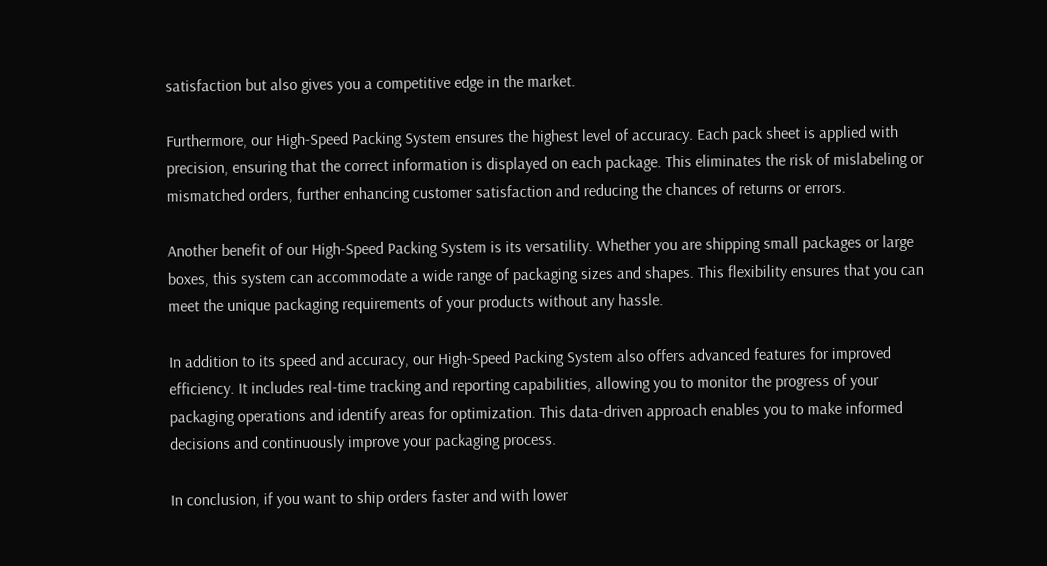satisfaction but also gives you a competitive edge in the market.

Furthermore, our High-Speed Packing System ensures the highest level of accuracy. Each pack sheet is applied with precision, ensuring that the correct information is displayed on each package. This eliminates the risk of mislabeling or mismatched orders, further enhancing customer satisfaction and reducing the chances of returns or errors.

Another benefit of our High-Speed Packing System is its versatility. Whether you are shipping small packages or large boxes, this system can accommodate a wide range of packaging sizes and shapes. This flexibility ensures that you can meet the unique packaging requirements of your products without any hassle.

In addition to its speed and accuracy, our High-Speed Packing System also offers advanced features for improved efficiency. It includes real-time tracking and reporting capabilities, allowing you to monitor the progress of your packaging operations and identify areas for optimization. This data-driven approach enables you to make informed decisions and continuously improve your packaging process.

In conclusion, if you want to ship orders faster and with lower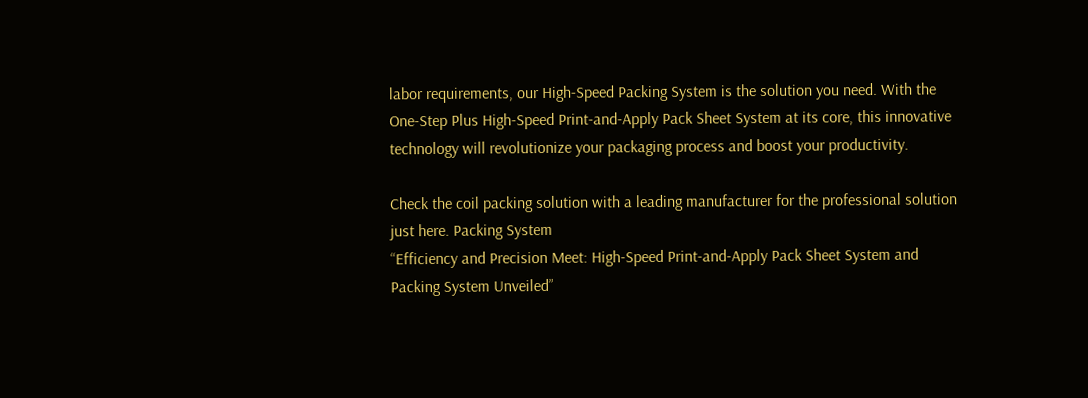labor requirements, our High-Speed Packing System is the solution you need. With the One-Step Plus High-Speed Print-and-Apply Pack Sheet System at its core, this innovative technology will revolutionize your packaging process and boost your productivity.

Check the coil packing solution with a leading manufacturer for the professional solution just here. Packing System
“Efficiency and Precision Meet: High-Speed Print-and-Apply Pack Sheet System and Packing System Unveiled”